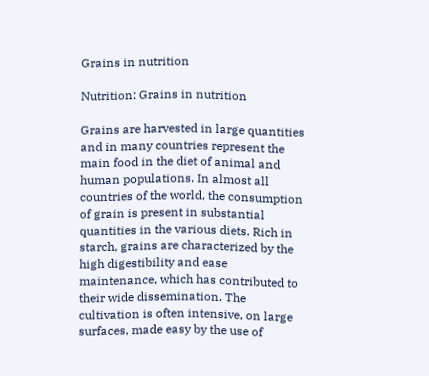Grains in nutrition

Nutrition: Grains in nutrition

Grains are harvested in large quantities and in many countries represent the main food in the diet of animal and human populations. In almost all countries of the world, the consumption of grain is present in substantial quantities in the various diets. Rich in starch, grains are characterized by the high digestibility and ease maintenance, which has contributed to their wide dissemination. The cultivation is often intensive, on large surfaces, made easy by the use of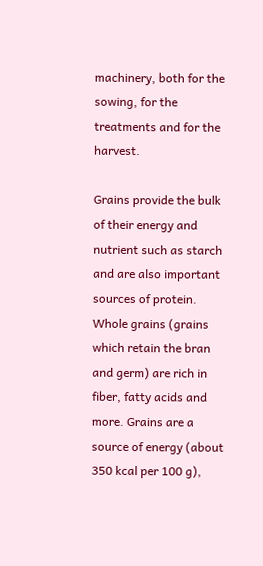machinery, both for the sowing, for the treatments and for the harvest.

Grains provide the bulk of their energy and nutrient such as starch and are also important sources of protein. Whole grains (grains which retain the bran and germ) are rich in fiber, fatty acids and more. Grains are a source of energy (about 350 kcal per 100 g),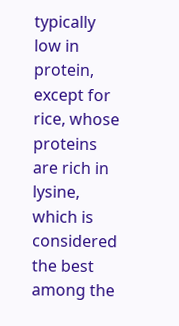typically low in protein, except for rice, whose proteins are rich in lysine, which is considered the best among the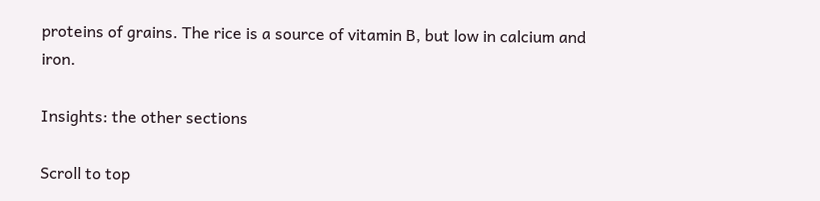proteins of grains. The rice is a source of vitamin B, but low in calcium and iron.

Insights: the other sections

Scroll to top